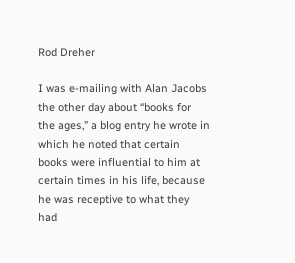Rod Dreher

I was e-mailing with Alan Jacobs the other day about “books for the ages,” a blog entry he wrote in which he noted that certain books were influential to him at certain times in his life, because he was receptive to what they had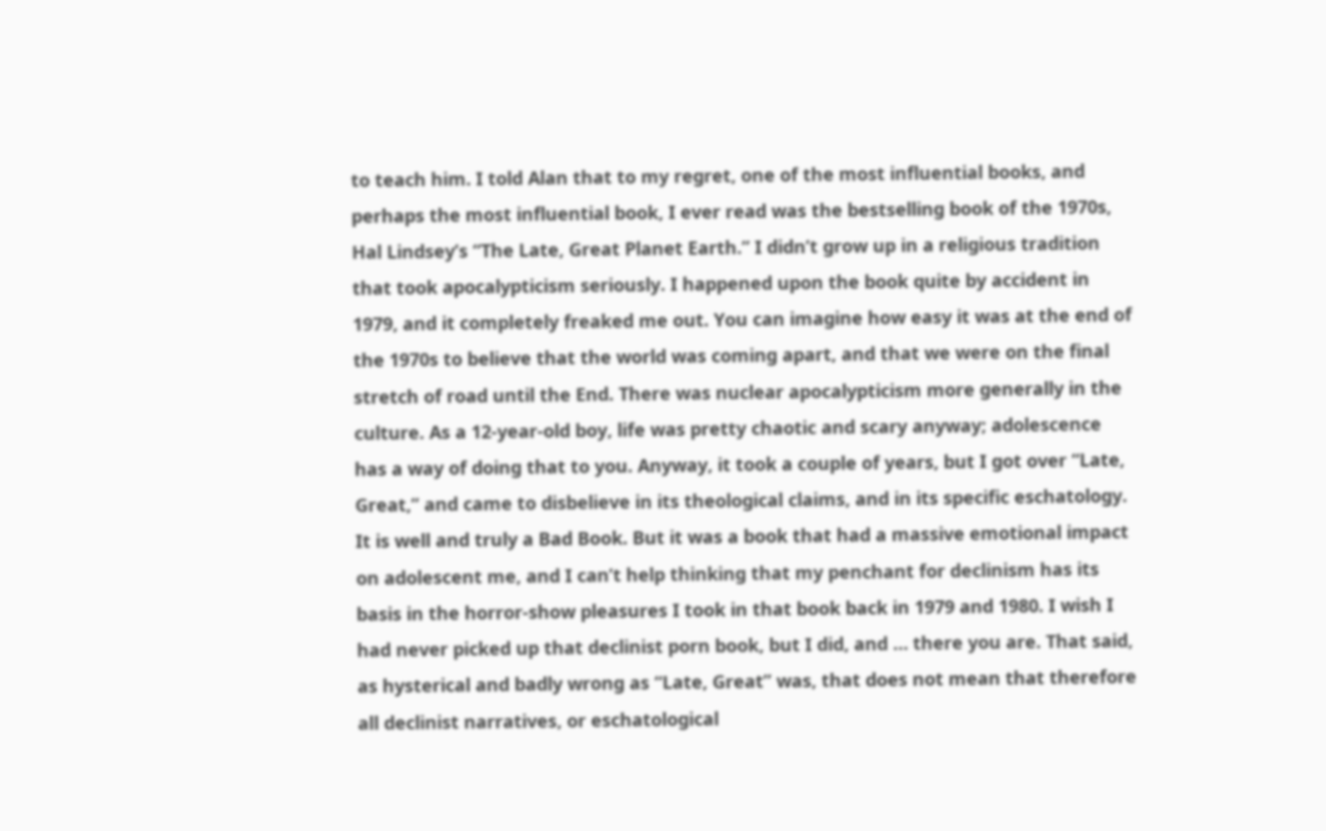to teach him. I told Alan that to my regret, one of the most influential books, and perhaps the most influential book, I ever read was the bestselling book of the 1970s, Hal Lindsey’s “The Late, Great Planet Earth.” I didn’t grow up in a religious tradition that took apocalypticism seriously. I happened upon the book quite by accident in 1979, and it completely freaked me out. You can imagine how easy it was at the end of the 1970s to believe that the world was coming apart, and that we were on the final stretch of road until the End. There was nuclear apocalypticism more generally in the culture. As a 12-year-old boy, life was pretty chaotic and scary anyway; adolescence has a way of doing that to you. Anyway, it took a couple of years, but I got over “Late, Great,” and came to disbelieve in its theological claims, and in its specific eschatology. It is well and truly a Bad Book. But it was a book that had a massive emotional impact on adolescent me, and I can’t help thinking that my penchant for declinism has its basis in the horror-show pleasures I took in that book back in 1979 and 1980. I wish I had never picked up that declinist porn book, but I did, and … there you are. That said, as hysterical and badly wrong as “Late, Great” was, that does not mean that therefore all declinist narratives, or eschatological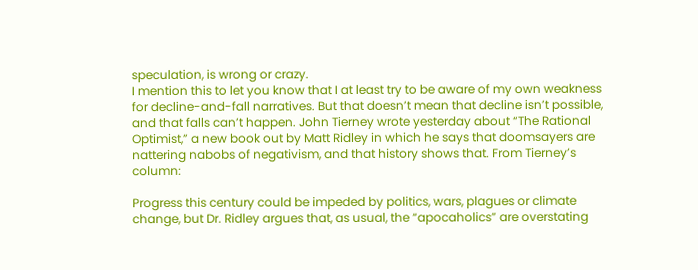speculation, is wrong or crazy.
I mention this to let you know that I at least try to be aware of my own weakness for decline-and-fall narratives. But that doesn’t mean that decline isn’t possible, and that falls can’t happen. John Tierney wrote yesterday about “The Rational Optimist,” a new book out by Matt Ridley in which he says that doomsayers are nattering nabobs of negativism, and that history shows that. From Tierney’s column:

Progress this century could be impeded by politics, wars, plagues or climate change, but Dr. Ridley argues that, as usual, the “apocaholics” are overstating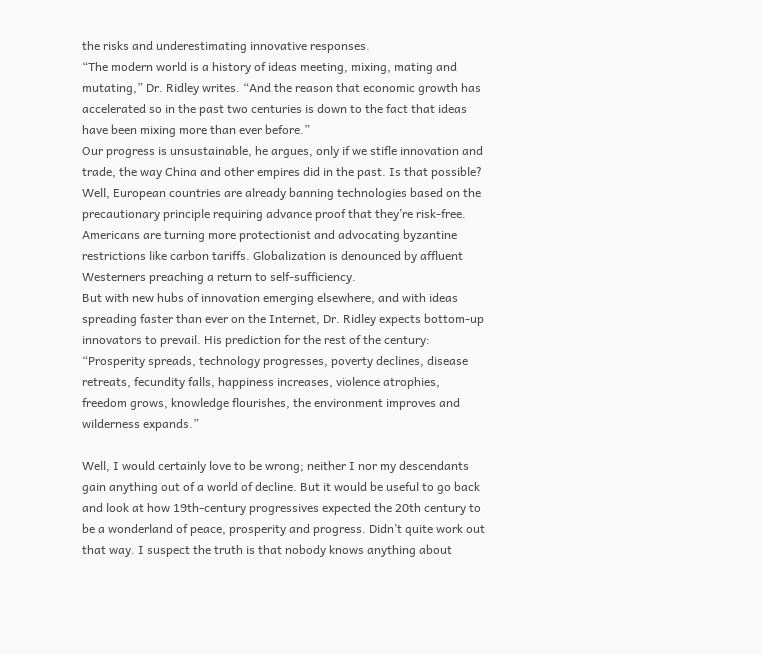the risks and underestimating innovative responses.
“The modern world is a history of ideas meeting, mixing, mating and mutating,” Dr. Ridley writes. “And the reason that economic growth has accelerated so in the past two centuries is down to the fact that ideas have been mixing more than ever before.”
Our progress is unsustainable, he argues, only if we stifle innovation and trade, the way China and other empires did in the past. Is that possible? Well, European countries are already banning technologies based on the precautionary principle requiring advance proof that they’re risk-free. Americans are turning more protectionist and advocating byzantine restrictions like carbon tariffs. Globalization is denounced by affluent Westerners preaching a return to self-sufficiency.
But with new hubs of innovation emerging elsewhere, and with ideas spreading faster than ever on the Internet, Dr. Ridley expects bottom-up innovators to prevail. His prediction for the rest of the century: “Prosperity spreads, technology progresses, poverty declines, disease retreats, fecundity falls, happiness increases, violence atrophies, freedom grows, knowledge flourishes, the environment improves and wilderness expands.”

Well, I would certainly love to be wrong; neither I nor my descendants gain anything out of a world of decline. But it would be useful to go back and look at how 19th-century progressives expected the 20th century to be a wonderland of peace, prosperity and progress. Didn’t quite work out that way. I suspect the truth is that nobody knows anything about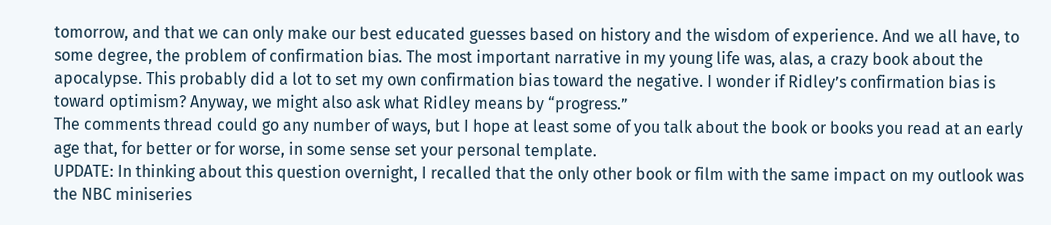tomorrow, and that we can only make our best educated guesses based on history and the wisdom of experience. And we all have, to some degree, the problem of confirmation bias. The most important narrative in my young life was, alas, a crazy book about the apocalypse. This probably did a lot to set my own confirmation bias toward the negative. I wonder if Ridley’s confirmation bias is toward optimism? Anyway, we might also ask what Ridley means by “progress.”
The comments thread could go any number of ways, but I hope at least some of you talk about the book or books you read at an early age that, for better or for worse, in some sense set your personal template.
UPDATE: In thinking about this question overnight, I recalled that the only other book or film with the same impact on my outlook was the NBC miniseries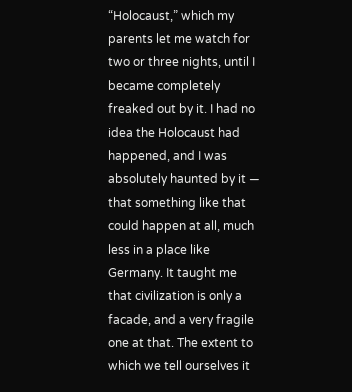“Holocaust,” which my parents let me watch for two or three nights, until I became completely freaked out by it. I had no idea the Holocaust had happened, and I was absolutely haunted by it — that something like that could happen at all, much less in a place like Germany. It taught me that civilization is only a facade, and a very fragile one at that. The extent to which we tell ourselves it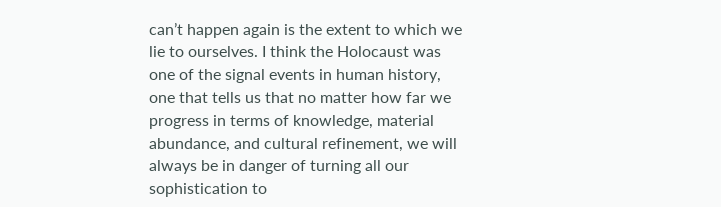can’t happen again is the extent to which we lie to ourselves. I think the Holocaust was one of the signal events in human history, one that tells us that no matter how far we progress in terms of knowledge, material abundance, and cultural refinement, we will always be in danger of turning all our sophistication to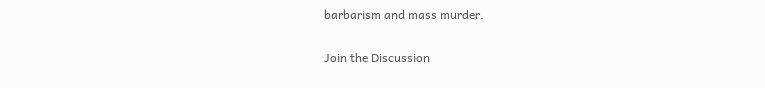barbarism and mass murder.

Join the Discussion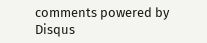comments powered by Disqus